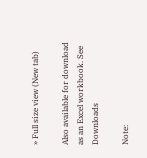» Full size view (New tab)

Also available for download as an Excel workbook. See Downloads

Note: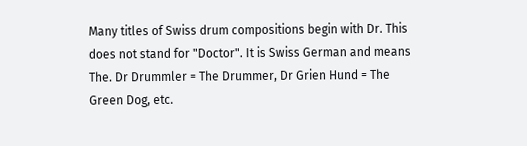Many titles of Swiss drum compositions begin with Dr. This does not stand for "Doctor". It is Swiss German and means The. Dr Drummler = The Drummer, Dr Grien Hund = The Green Dog, etc.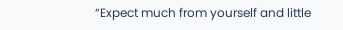“Expect much from yourself and little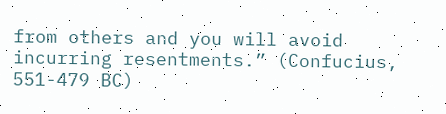from others and you will avoid incurring resentments.” (Confucius, 551-479 BC)